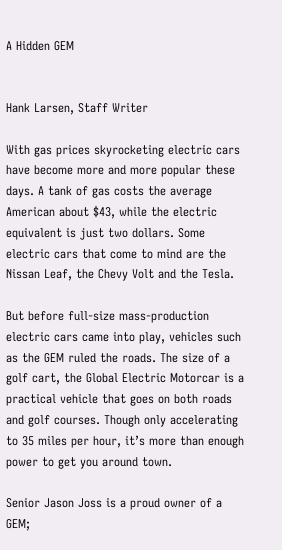A Hidden GEM


Hank Larsen, Staff Writer

With gas prices skyrocketing electric cars have become more and more popular these days. A tank of gas costs the average American about $43, while the electric equivalent is just two dollars. Some electric cars that come to mind are the Nissan Leaf, the Chevy Volt and the Tesla.

But before full-size mass-production electric cars came into play, vehicles such as the GEM ruled the roads. The size of a golf cart, the Global Electric Motorcar is a practical vehicle that goes on both roads and golf courses. Though only accelerating to 35 miles per hour, it’s more than enough power to get you around town.

Senior Jason Joss is a proud owner of a GEM;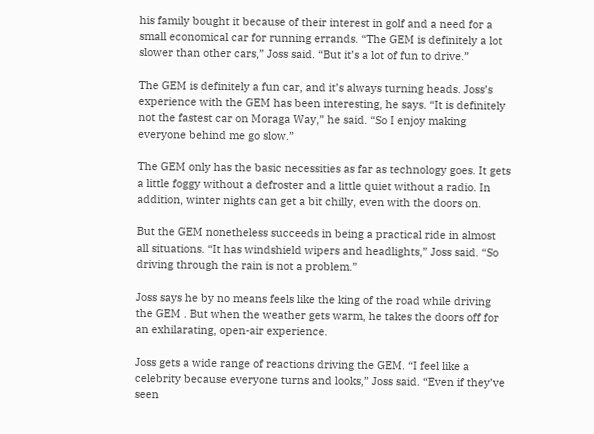his family bought it because of their interest in golf and a need for a small economical car for running errands. “The GEM is definitely a lot slower than other cars,” Joss said. “But it’s a lot of fun to drive.”

The GEM is definitely a fun car, and it’s always turning heads. Joss’s experience with the GEM has been interesting, he says. “It is definitely not the fastest car on Moraga Way,” he said. “So I enjoy making everyone behind me go slow.”

The GEM only has the basic necessities as far as technology goes. It gets a little foggy without a defroster and a little quiet without a radio. In addition, winter nights can get a bit chilly, even with the doors on.

But the GEM nonetheless succeeds in being a practical ride in almost all situations. “It has windshield wipers and headlights,” Joss said. “So driving through the rain is not a problem.”

Joss says he by no means feels like the king of the road while driving the GEM . But when the weather gets warm, he takes the doors off for an exhilarating, open-air experience.

Joss gets a wide range of reactions driving the GEM. “I feel like a celebrity because everyone turns and looks,” Joss said. “Even if they’ve seen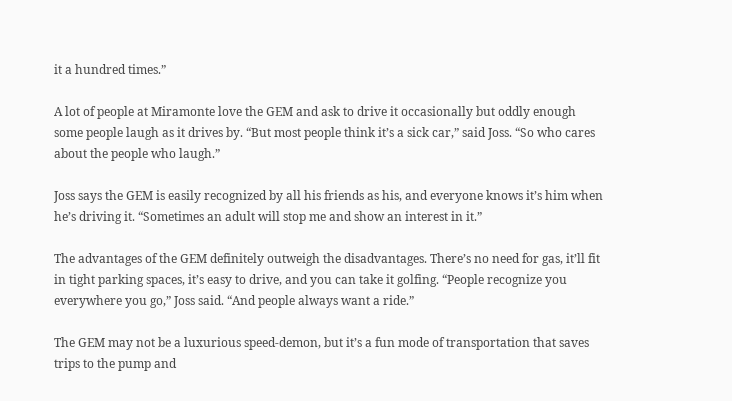it a hundred times.”

A lot of people at Miramonte love the GEM and ask to drive it occasionally but oddly enough some people laugh as it drives by. “But most people think it’s a sick car,” said Joss. “So who cares about the people who laugh.”

Joss says the GEM is easily recognized by all his friends as his, and everyone knows it’s him when he’s driving it. “Sometimes an adult will stop me and show an interest in it.”

The advantages of the GEM definitely outweigh the disadvantages. There’s no need for gas, it’ll fit in tight parking spaces, it’s easy to drive, and you can take it golfing. “People recognize you everywhere you go,” Joss said. “And people always want a ride.”

The GEM may not be a luxurious speed-demon, but it’s a fun mode of transportation that saves trips to the pump and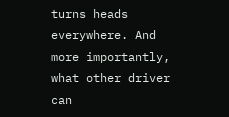turns heads everywhere. And more importantly, what other driver can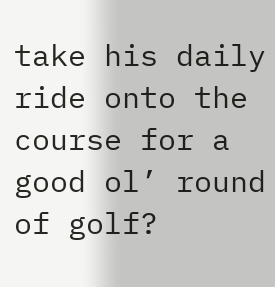take his daily ride onto the course for a good ol’ round of golf?